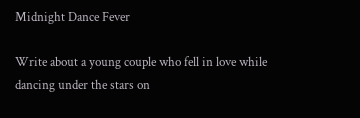Midnight Dance Fever

Write about a young couple who fell in love while dancing under the stars on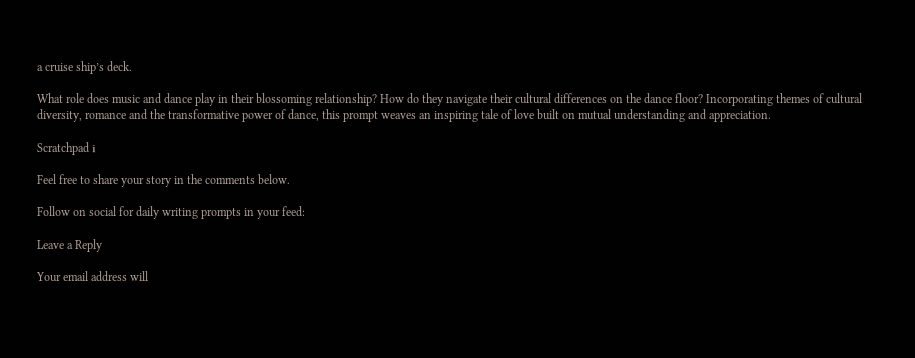a cruise ship’s deck.

What role does music and dance play in their blossoming relationship? How do they navigate their cultural differences on the dance floor? Incorporating themes of cultural diversity, romance and the transformative power of dance, this prompt weaves an inspiring tale of love built on mutual understanding and appreciation.

Scratchpad ℹ

Feel free to share your story in the comments below.

Follow on social for daily writing prompts in your feed:

Leave a Reply

Your email address will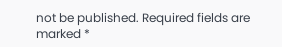not be published. Required fields are marked *